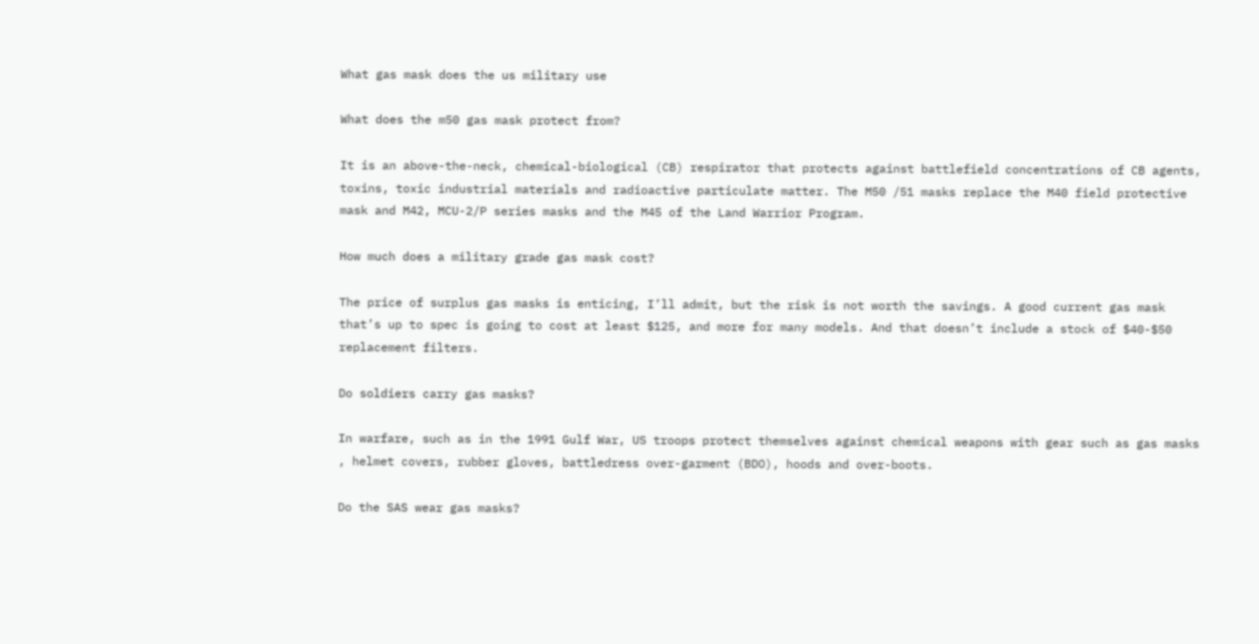What gas mask does the us military use

What does the m50 gas mask protect from?

It is an above-the-neck, chemical-biological (CB) respirator that protects against battlefield concentrations of CB agents, toxins, toxic industrial materials and radioactive particulate matter. The M50 /51 masks replace the M40 field protective mask and M42, MCU-2/P series masks and the M45 of the Land Warrior Program.

How much does a military grade gas mask cost?

The price of surplus gas masks is enticing, I’ll admit, but the risk is not worth the savings. A good current gas mask that’s up to spec is going to cost at least $125, and more for many models. And that doesn’t include a stock of $40-$50 replacement filters.

Do soldiers carry gas masks?

In warfare, such as in the 1991 Gulf War, US troops protect themselves against chemical weapons with gear such as gas masks , helmet covers, rubber gloves, battledress over-garment (BDO), hoods and over-boots.

Do the SAS wear gas masks?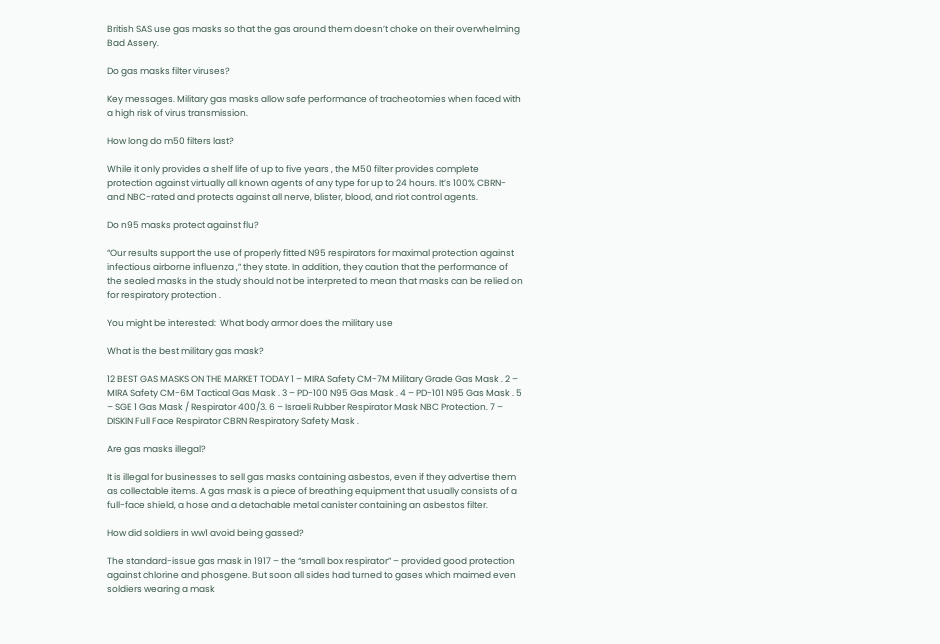British SAS use gas masks so that the gas around them doesn’t choke on their overwhelming Bad Assery.

Do gas masks filter viruses?

Key messages. Military gas masks allow safe performance of tracheotomies when faced with a high risk of virus transmission.

How long do m50 filters last?

While it only provides a shelf life of up to five years , the M50 filter provides complete protection against virtually all known agents of any type for up to 24 hours. It’s 100% CBRN- and NBC-rated and protects against all nerve, blister, blood, and riot control agents.

Do n95 masks protect against flu?

“Our results support the use of properly fitted N95 respirators for maximal protection against infectious airborne influenza ,” they state. In addition, they caution that the performance of the sealed masks in the study should not be interpreted to mean that masks can be relied on for respiratory protection .

You might be interested:  What body armor does the military use

What is the best military gas mask?

12 BEST GAS MASKS ON THE MARKET TODAY 1 – MIRA Safety CM-7M Military Grade Gas Mask . 2 – MIRA Safety CM-6M Tactical Gas Mask . 3 – PD-100 N95 Gas Mask . 4 – PD-101 N95 Gas Mask . 5 – SGE 1 Gas Mask / Respirator 400/3. 6 – Israeli Rubber Respirator Mask NBC Protection. 7 – DISKIN Full Face Respirator CBRN Respiratory Safety Mask .

Are gas masks illegal?

It is illegal for businesses to sell gas masks containing asbestos, even if they advertise them as collectable items. A gas mask is a piece of breathing equipment that usually consists of a full-face shield, a hose and a detachable metal canister containing an asbestos filter.

How did soldiers in ww1 avoid being gassed?

The standard-issue gas mask in 1917 – the “small box respirator” – provided good protection against chlorine and phosgene. But soon all sides had turned to gases which maimed even soldiers wearing a mask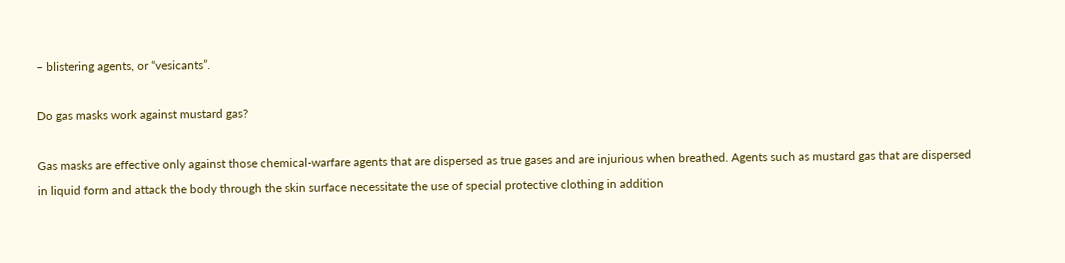– blistering agents, or “vesicants”.

Do gas masks work against mustard gas?

Gas masks are effective only against those chemical-warfare agents that are dispersed as true gases and are injurious when breathed. Agents such as mustard gas that are dispersed in liquid form and attack the body through the skin surface necessitate the use of special protective clothing in addition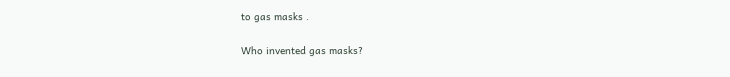to gas masks .

Who invented gas masks?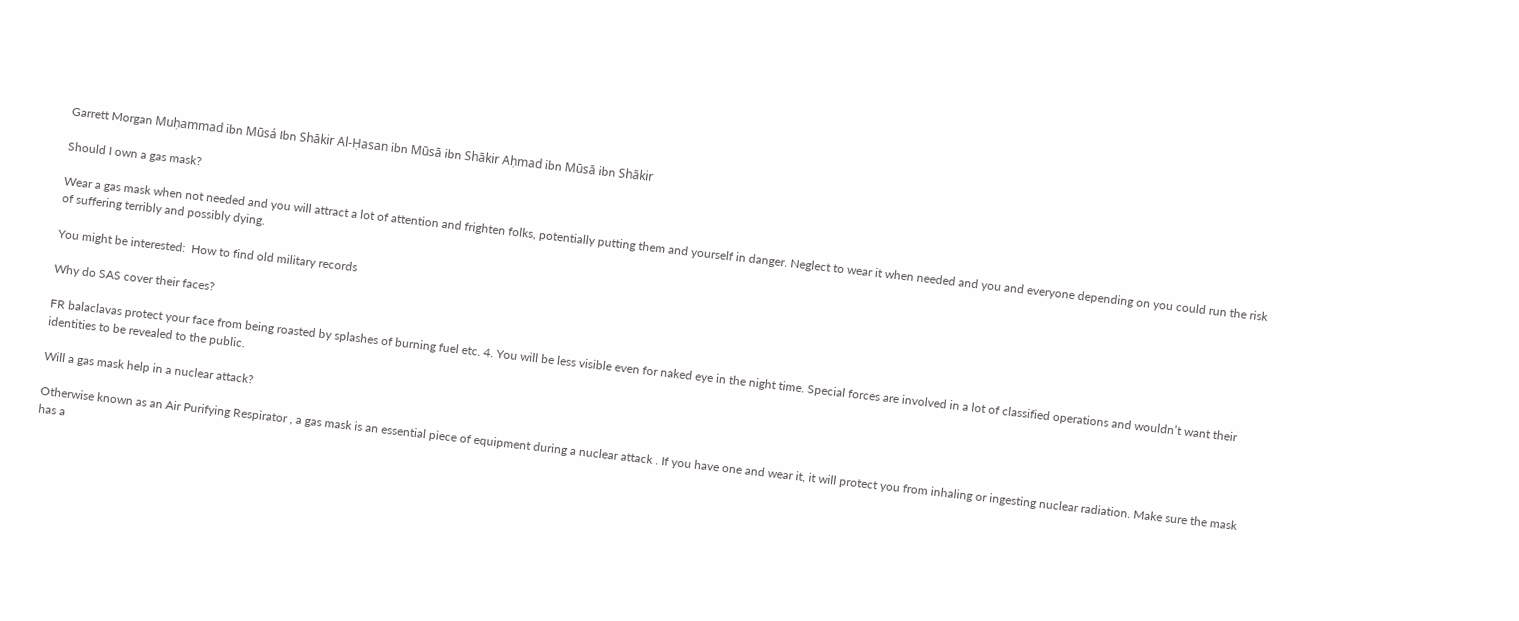Garrett Morgan Muḥammad ibn Mūsá Ibn Shākir Al-Ḥasan ibn Mūsā ibn Shākir Aḥmad ibn Mūsā ibn Shākir

Should I own a gas mask?

Wear a gas mask when not needed and you will attract a lot of attention and frighten folks, potentially putting them and yourself in danger. Neglect to wear it when needed and you and everyone depending on you could run the risk of suffering terribly and possibly dying.

You might be interested:  How to find old military records

Why do SAS cover their faces?

FR balaclavas protect your face from being roasted by splashes of burning fuel etc. 4. You will be less visible even for naked eye in the night time. Special forces are involved in a lot of classified operations and wouldn’t want their identities to be revealed to the public.

Will a gas mask help in a nuclear attack?

Otherwise known as an Air Purifying Respirator , a gas mask is an essential piece of equipment during a nuclear attack . If you have one and wear it, it will protect you from inhaling or ingesting nuclear radiation. Make sure the mask has a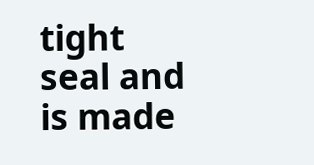tight seal and is made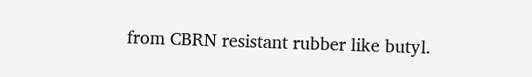from CBRN resistant rubber like butyl.